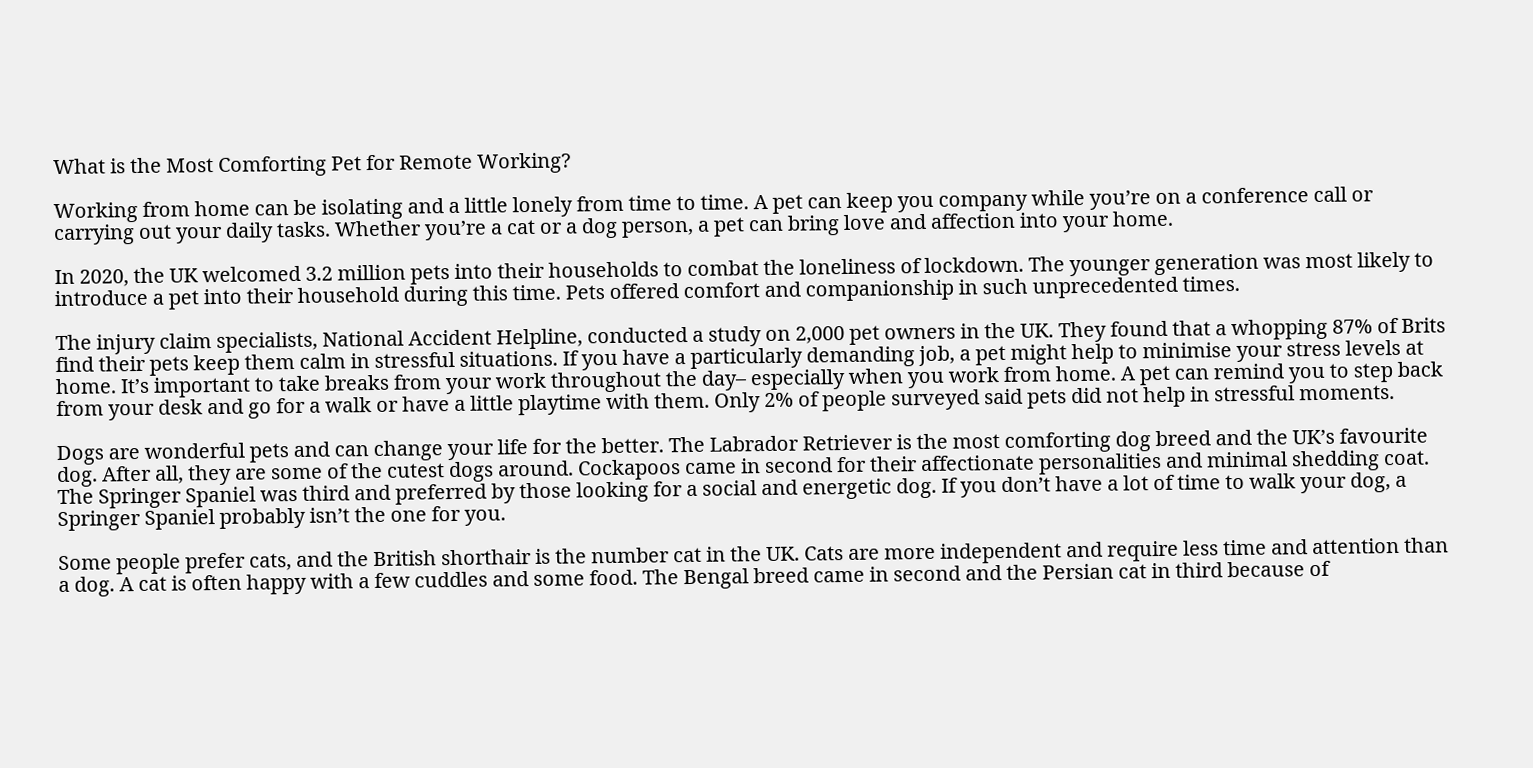What is the Most Comforting Pet for Remote Working?

Working from home can be isolating and a little lonely from time to time. A pet can keep you company while you’re on a conference call or carrying out your daily tasks. Whether you’re a cat or a dog person, a pet can bring love and affection into your home.

In 2020, the UK welcomed 3.2 million pets into their households to combat the loneliness of lockdown. The younger generation was most likely to introduce a pet into their household during this time. Pets offered comfort and companionship in such unprecedented times.

The injury claim specialists, National Accident Helpline, conducted a study on 2,000 pet owners in the UK. They found that a whopping 87% of Brits find their pets keep them calm in stressful situations. If you have a particularly demanding job, a pet might help to minimise your stress levels at home. It’s important to take breaks from your work throughout the day– especially when you work from home. A pet can remind you to step back from your desk and go for a walk or have a little playtime with them. Only 2% of people surveyed said pets did not help in stressful moments.

Dogs are wonderful pets and can change your life for the better. The Labrador Retriever is the most comforting dog breed and the UK’s favourite dog. After all, they are some of the cutest dogs around. Cockapoos came in second for their affectionate personalities and minimal shedding coat. The Springer Spaniel was third and preferred by those looking for a social and energetic dog. If you don’t have a lot of time to walk your dog, a Springer Spaniel probably isn’t the one for you.

Some people prefer cats, and the British shorthair is the number cat in the UK. Cats are more independent and require less time and attention than a dog. A cat is often happy with a few cuddles and some food. The Bengal breed came in second and the Persian cat in third because of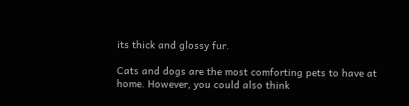its thick and glossy fur.

Cats and dogs are the most comforting pets to have at home. However, you could also think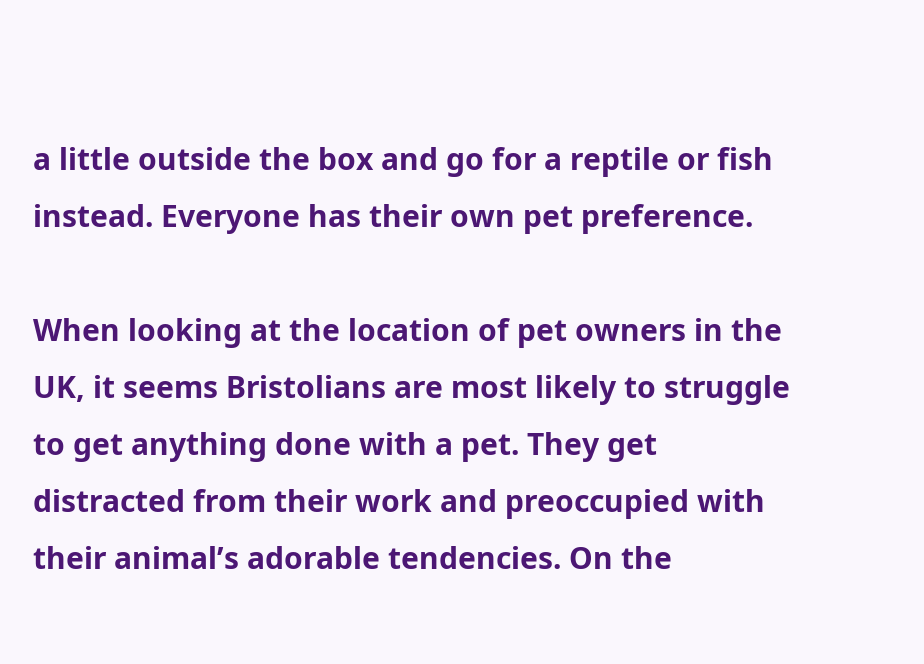a little outside the box and go for a reptile or fish instead. Everyone has their own pet preference.

When looking at the location of pet owners in the UK, it seems Bristolians are most likely to struggle to get anything done with a pet. They get distracted from their work and preoccupied with their animal’s adorable tendencies. On the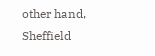other hand, Sheffield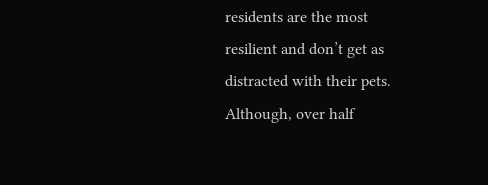residents are the most resilient and don’t get as distracted with their pets. Although, over half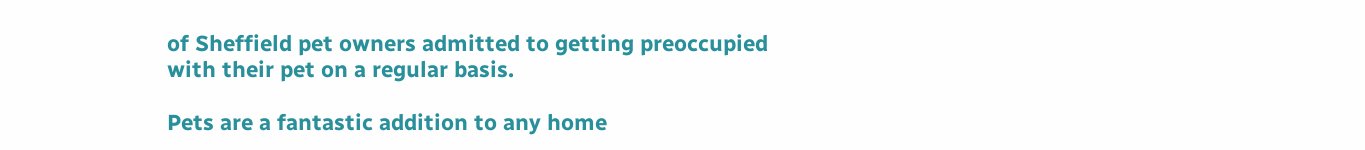of Sheffield pet owners admitted to getting preoccupied with their pet on a regular basis.

Pets are a fantastic addition to any home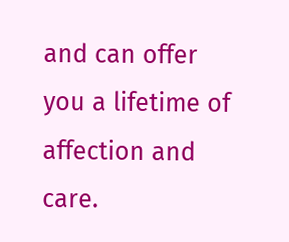and can offer you a lifetime of affection and care.